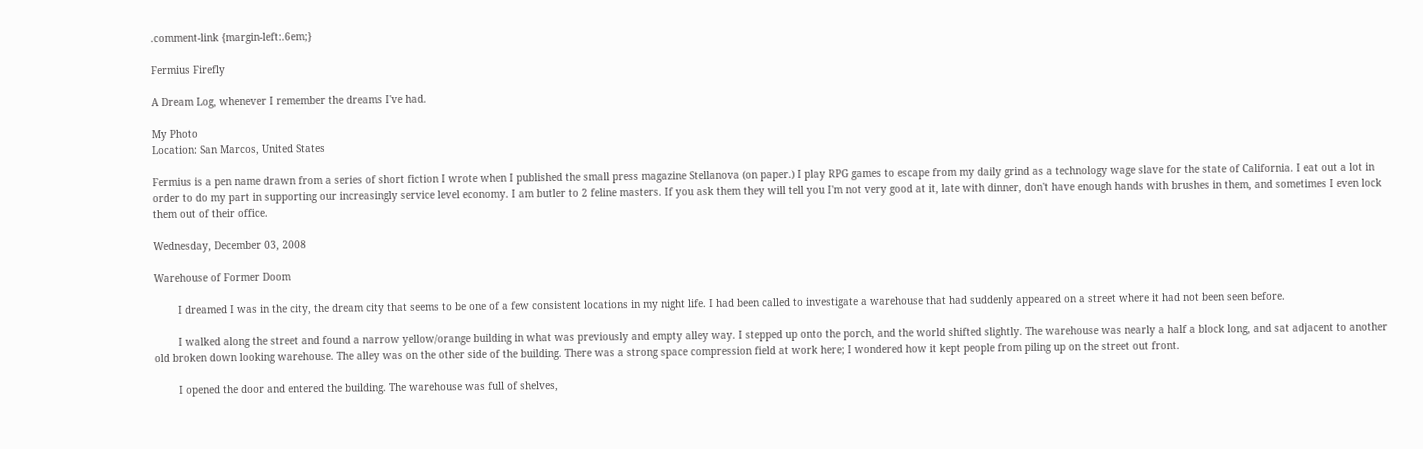.comment-link {margin-left:.6em;}

Fermius Firefly

A Dream Log, whenever I remember the dreams I've had.

My Photo
Location: San Marcos, United States

Fermius is a pen name drawn from a series of short fiction I wrote when I published the small press magazine Stellanova (on paper.) I play RPG games to escape from my daily grind as a technology wage slave for the state of California. I eat out a lot in order to do my part in supporting our increasingly service level economy. I am butler to 2 feline masters. If you ask them they will tell you I'm not very good at it, late with dinner, don't have enough hands with brushes in them, and sometimes I even lock them out of their office.

Wednesday, December 03, 2008

Warehouse of Former Doom

        I dreamed I was in the city, the dream city that seems to be one of a few consistent locations in my night life. I had been called to investigate a warehouse that had suddenly appeared on a street where it had not been seen before.

        I walked along the street and found a narrow yellow/orange building in what was previously and empty alley way. I stepped up onto the porch, and the world shifted slightly. The warehouse was nearly a half a block long, and sat adjacent to another old broken down looking warehouse. The alley was on the other side of the building. There was a strong space compression field at work here; I wondered how it kept people from piling up on the street out front.

        I opened the door and entered the building. The warehouse was full of shelves,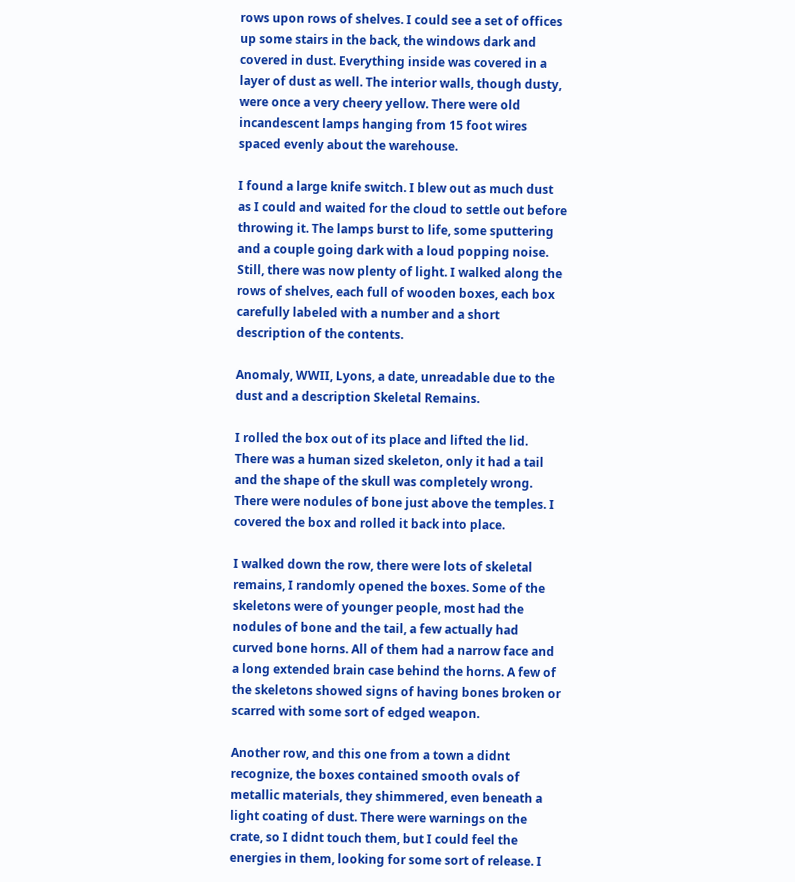rows upon rows of shelves. I could see a set of offices up some stairs in the back, the windows dark and covered in dust. Everything inside was covered in a layer of dust as well. The interior walls, though dusty, were once a very cheery yellow. There were old incandescent lamps hanging from 15 foot wires spaced evenly about the warehouse.

I found a large knife switch. I blew out as much dust as I could and waited for the cloud to settle out before throwing it. The lamps burst to life, some sputtering and a couple going dark with a loud popping noise. Still, there was now plenty of light. I walked along the rows of shelves, each full of wooden boxes, each box carefully labeled with a number and a short description of the contents.

Anomaly, WWII, Lyons, a date, unreadable due to the dust and a description Skeletal Remains.

I rolled the box out of its place and lifted the lid. There was a human sized skeleton, only it had a tail and the shape of the skull was completely wrong. There were nodules of bone just above the temples. I covered the box and rolled it back into place.

I walked down the row, there were lots of skeletal remains, I randomly opened the boxes. Some of the skeletons were of younger people, most had the nodules of bone and the tail, a few actually had curved bone horns. All of them had a narrow face and a long extended brain case behind the horns. A few of the skeletons showed signs of having bones broken or scarred with some sort of edged weapon.

Another row, and this one from a town a didnt recognize, the boxes contained smooth ovals of metallic materials, they shimmered, even beneath a light coating of dust. There were warnings on the crate, so I didnt touch them, but I could feel the energies in them, looking for some sort of release. I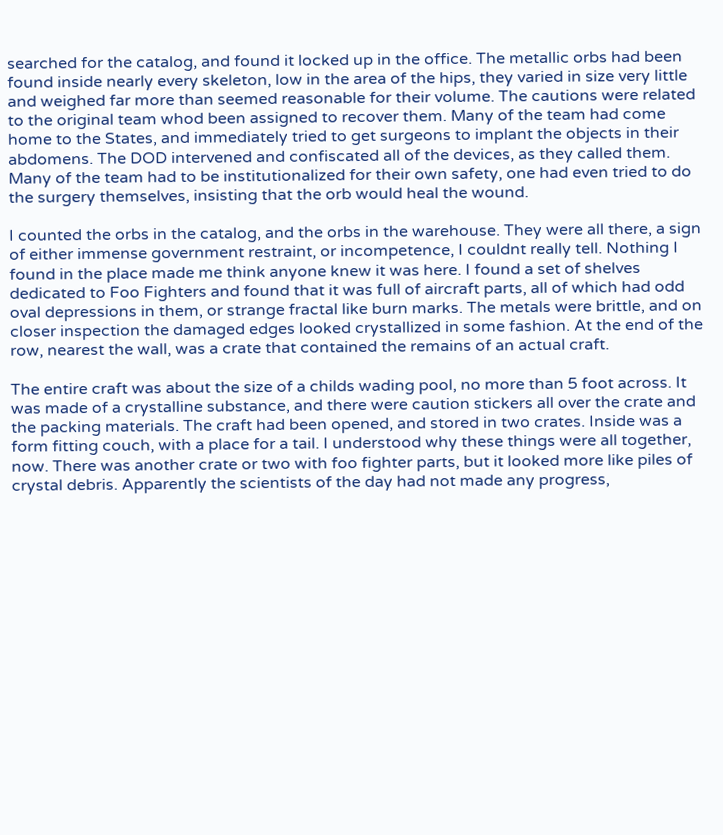searched for the catalog, and found it locked up in the office. The metallic orbs had been found inside nearly every skeleton, low in the area of the hips, they varied in size very little and weighed far more than seemed reasonable for their volume. The cautions were related to the original team whod been assigned to recover them. Many of the team had come home to the States, and immediately tried to get surgeons to implant the objects in their abdomens. The DOD intervened and confiscated all of the devices, as they called them. Many of the team had to be institutionalized for their own safety, one had even tried to do the surgery themselves, insisting that the orb would heal the wound.

I counted the orbs in the catalog, and the orbs in the warehouse. They were all there, a sign of either immense government restraint, or incompetence, I couldnt really tell. Nothing I found in the place made me think anyone knew it was here. I found a set of shelves dedicated to Foo Fighters and found that it was full of aircraft parts, all of which had odd oval depressions in them, or strange fractal like burn marks. The metals were brittle, and on closer inspection the damaged edges looked crystallized in some fashion. At the end of the row, nearest the wall, was a crate that contained the remains of an actual craft.

The entire craft was about the size of a childs wading pool, no more than 5 foot across. It was made of a crystalline substance, and there were caution stickers all over the crate and the packing materials. The craft had been opened, and stored in two crates. Inside was a form fitting couch, with a place for a tail. I understood why these things were all together, now. There was another crate or two with foo fighter parts, but it looked more like piles of crystal debris. Apparently the scientists of the day had not made any progress,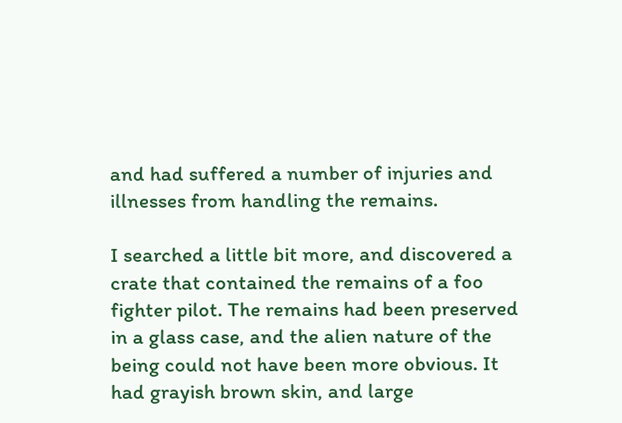and had suffered a number of injuries and illnesses from handling the remains.

I searched a little bit more, and discovered a crate that contained the remains of a foo fighter pilot. The remains had been preserved in a glass case, and the alien nature of the being could not have been more obvious. It had grayish brown skin, and large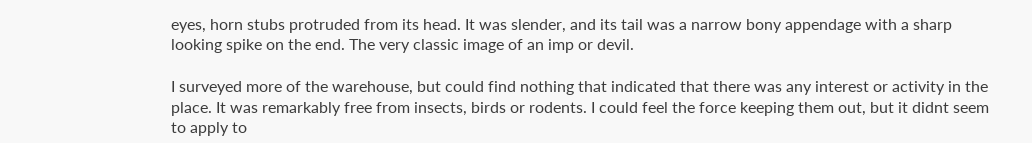eyes, horn stubs protruded from its head. It was slender, and its tail was a narrow bony appendage with a sharp looking spike on the end. The very classic image of an imp or devil.

I surveyed more of the warehouse, but could find nothing that indicated that there was any interest or activity in the place. It was remarkably free from insects, birds or rodents. I could feel the force keeping them out, but it didnt seem to apply to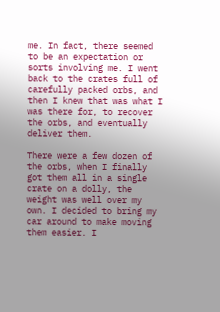me. In fact, there seemed to be an expectation or sorts involving me. I went back to the crates full of carefully packed orbs, and then I knew that was what I was there for, to recover the orbs, and eventually deliver them.

There were a few dozen of the orbs, when I finally got them all in a single crate on a dolly, the weight was well over my own. I decided to bring my car around to make moving them easier. I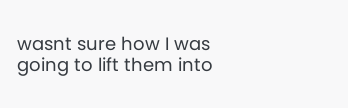wasnt sure how I was going to lift them into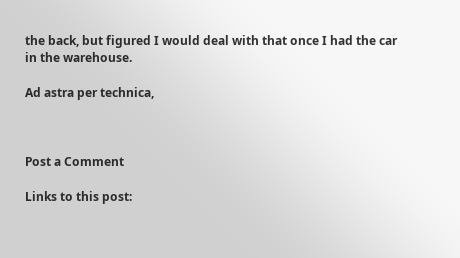the back, but figured I would deal with that once I had the car in the warehouse.

Ad astra per technica,



Post a Comment

Links to this post: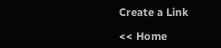Create a Link

<< Home